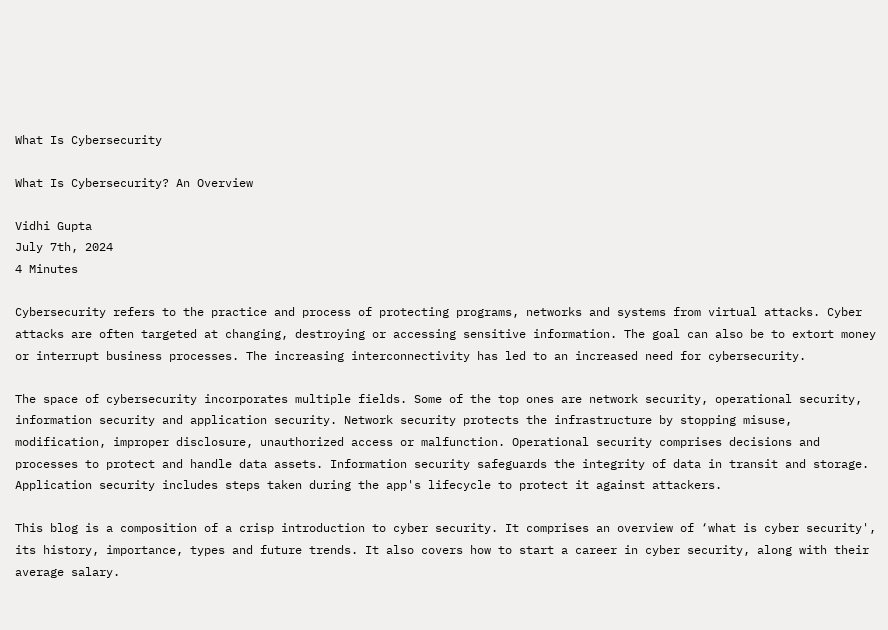What Is Cybersecurity

What Is Cybersecurity? An Overview

Vidhi Gupta
July 7th, 2024
4 Minutes

Cybersecurity refers to the practice and process of protecting programs, networks and systems from virtual attacks. Cyber attacks are often targeted at changing, destroying or accessing sensitive information. The goal can also be to extort money or interrupt business processes. The increasing interconnectivity has led to an increased need for cybersecurity.

The space of cybersecurity incorporates multiple fields. Some of the top ones are network security, operational security, information security and application security. Network security protects the infrastructure by stopping misuse, modification, improper disclosure, unauthorized access or malfunction. Operational security comprises decisions and processes to protect and handle data assets. Information security safeguards the integrity of data in transit and storage. Application security includes steps taken during the app's lifecycle to protect it against attackers.

This blog is a composition of a crisp introduction to cyber security. It comprises an overview of ‘what is cyber security', its history, importance, types and future trends. It also covers how to start a career in cyber security, along with their average salary.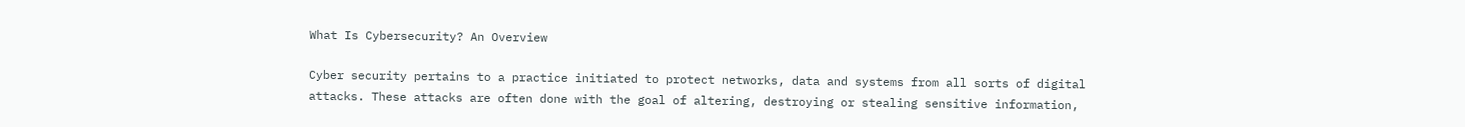What Is Cybersecurity? An Overview

Cyber security pertains to a practice initiated to protect networks, data and systems from all sorts of digital attacks. These attacks are often done with the goal of altering, destroying or stealing sensitive information,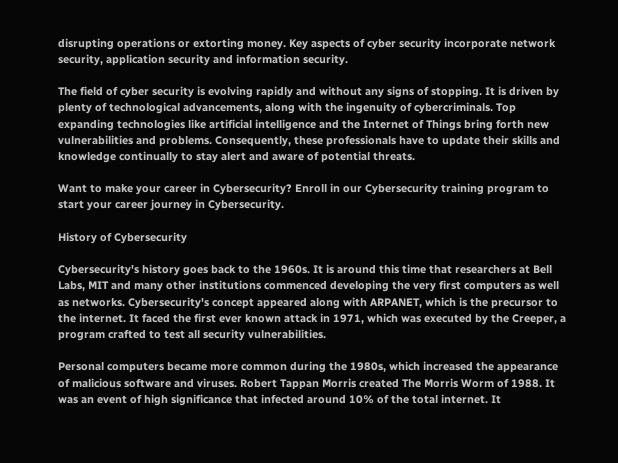disrupting operations or extorting money. Key aspects of cyber security incorporate network security, application security and information security.

The field of cyber security is evolving rapidly and without any signs of stopping. It is driven by plenty of technological advancements, along with the ingenuity of cybercriminals. Top expanding technologies like artificial intelligence and the Internet of Things bring forth new vulnerabilities and problems. Consequently, these professionals have to update their skills and knowledge continually to stay alert and aware of potential threats.

Want to make your career in Cybersecurity? Enroll in our Cybersecurity training program to start your career journey in Cybersecurity.

History of Cybersecurity

Cybersecurity's history goes back to the 1960s. It is around this time that researchers at Bell Labs, MIT and many other institutions commenced developing the very first computers as well as networks. Cybersecurity's concept appeared along with ARPANET, which is the precursor to the internet. It faced the first ever known attack in 1971, which was executed by the Creeper, a program crafted to test all security vulnerabilities.

Personal computers became more common during the 1980s, which increased the appearance of malicious software and viruses. Robert Tappan Morris created The Morris Worm of 1988. It was an event of high significance that infected around 10% of the total internet. It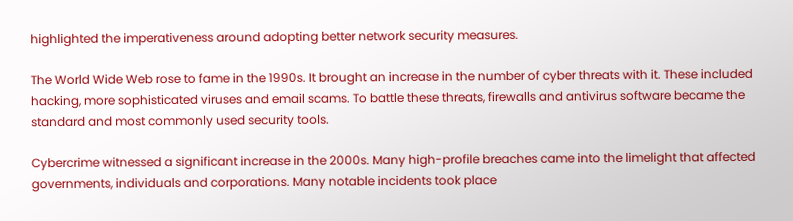highlighted the imperativeness around adopting better network security measures.

The World Wide Web rose to fame in the 1990s. It brought an increase in the number of cyber threats with it. These included hacking, more sophisticated viruses and email scams. To battle these threats, firewalls and antivirus software became the standard and most commonly used security tools.

Cybercrime witnessed a significant increase in the 2000s. Many high-profile breaches came into the limelight that affected governments, individuals and corporations. Many notable incidents took place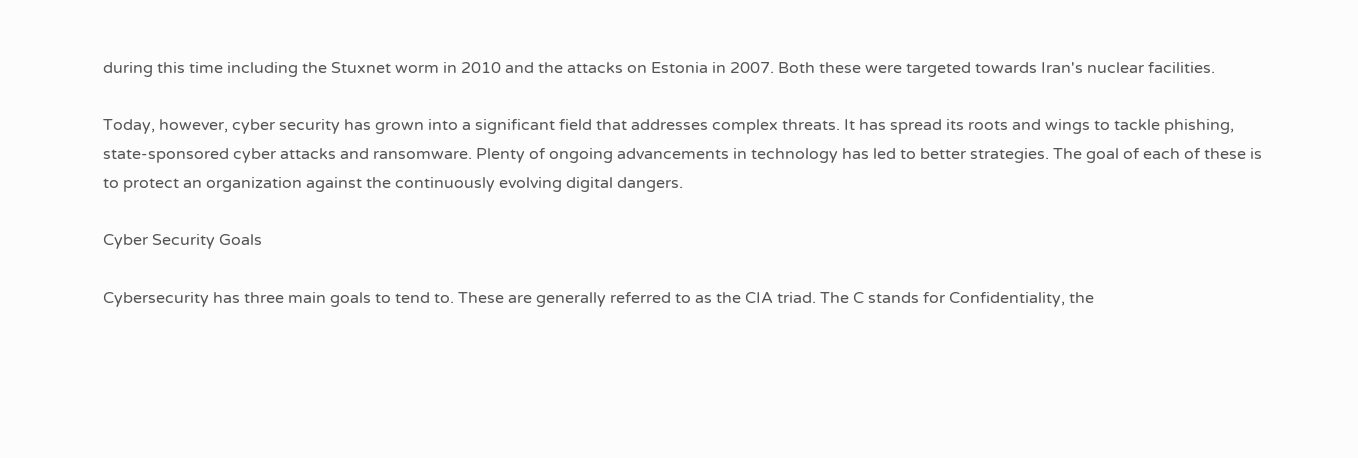during this time including the Stuxnet worm in 2010 and the attacks on Estonia in 2007. Both these were targeted towards Iran's nuclear facilities.

Today, however, cyber security has grown into a significant field that addresses complex threats. It has spread its roots and wings to tackle phishing, state-sponsored cyber attacks and ransomware. Plenty of ongoing advancements in technology has led to better strategies. The goal of each of these is to protect an organization against the continuously evolving digital dangers.

Cyber Security Goals

Cybersecurity has three main goals to tend to. These are generally referred to as the CIA triad. The C stands for Confidentiality, the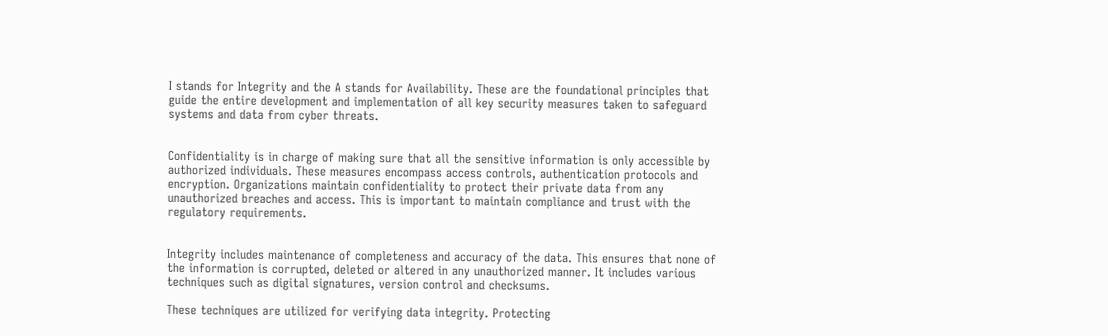I stands for Integrity and the A stands for Availability. These are the foundational principles that guide the entire development and implementation of all key security measures taken to safeguard systems and data from cyber threats.


Confidentiality is in charge of making sure that all the sensitive information is only accessible by authorized individuals. These measures encompass access controls, authentication protocols and encryption. Organizations maintain confidentiality to protect their private data from any unauthorized breaches and access. This is important to maintain compliance and trust with the regulatory requirements.


Integrity includes maintenance of completeness and accuracy of the data. This ensures that none of the information is corrupted, deleted or altered in any unauthorized manner. It includes various techniques such as digital signatures, version control and checksums.

These techniques are utilized for verifying data integrity. Protecting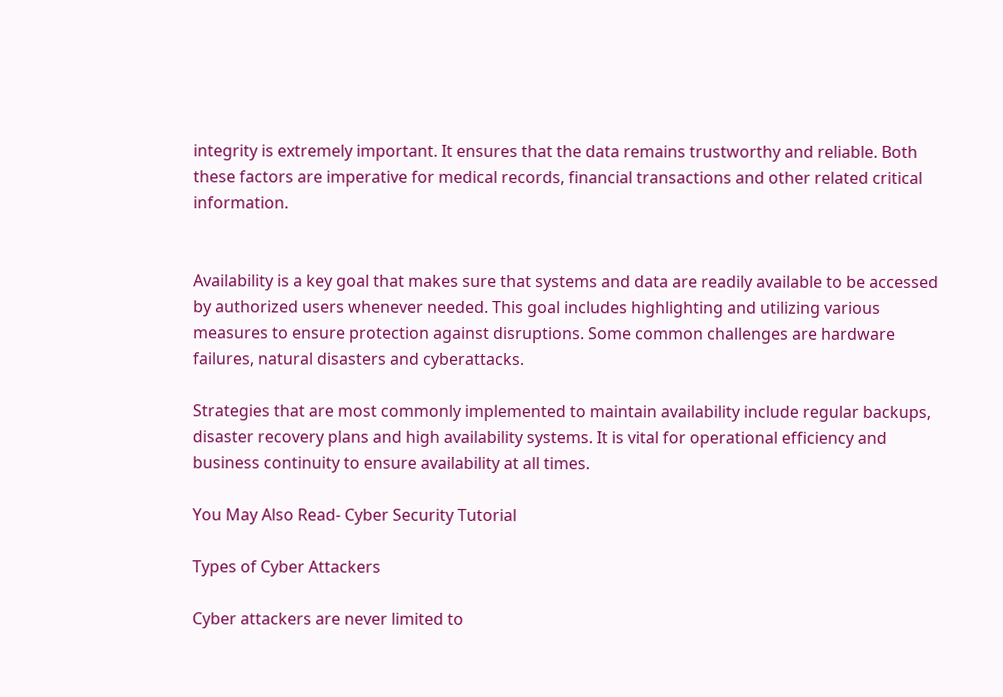integrity is extremely important. It ensures that the data remains trustworthy and reliable. Both these factors are imperative for medical records, financial transactions and other related critical information.


Availability is a key goal that makes sure that systems and data are readily available to be accessed by authorized users whenever needed. This goal includes highlighting and utilizing various measures to ensure protection against disruptions. Some common challenges are hardware failures, natural disasters and cyberattacks.

Strategies that are most commonly implemented to maintain availability include regular backups, disaster recovery plans and high availability systems. It is vital for operational efficiency and business continuity to ensure availability at all times.

You May Also Read- Cyber Security Tutorial

Types of Cyber Attackers

Cyber attackers are never limited to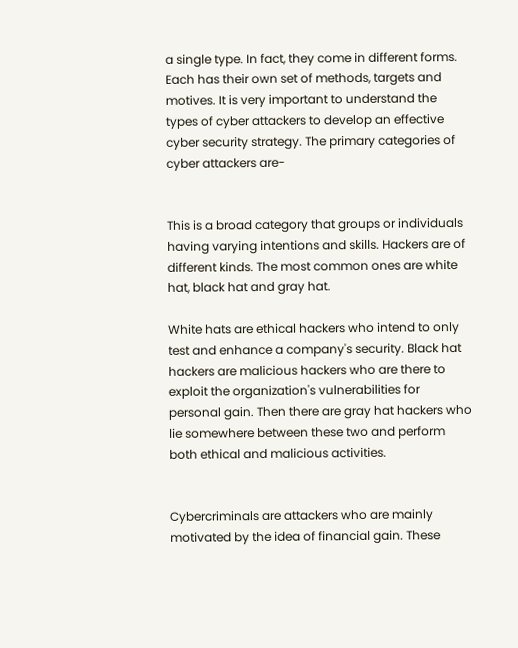a single type. In fact, they come in different forms. Each has their own set of methods, targets and motives. It is very important to understand the types of cyber attackers to develop an effective cyber security strategy. The primary categories of cyber attackers are-


This is a broad category that groups or individuals having varying intentions and skills. Hackers are of different kinds. The most common ones are white hat, black hat and gray hat.

White hats are ethical hackers who intend to only test and enhance a company's security. Black hat hackers are malicious hackers who are there to exploit the organization's vulnerabilities for personal gain. Then there are gray hat hackers who lie somewhere between these two and perform both ethical and malicious activities.


Cybercriminals are attackers who are mainly motivated by the idea of financial gain. These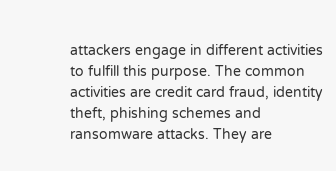attackers engage in different activities to fulfill this purpose. The common activities are credit card fraud, identity theft, phishing schemes and ransomware attacks. They are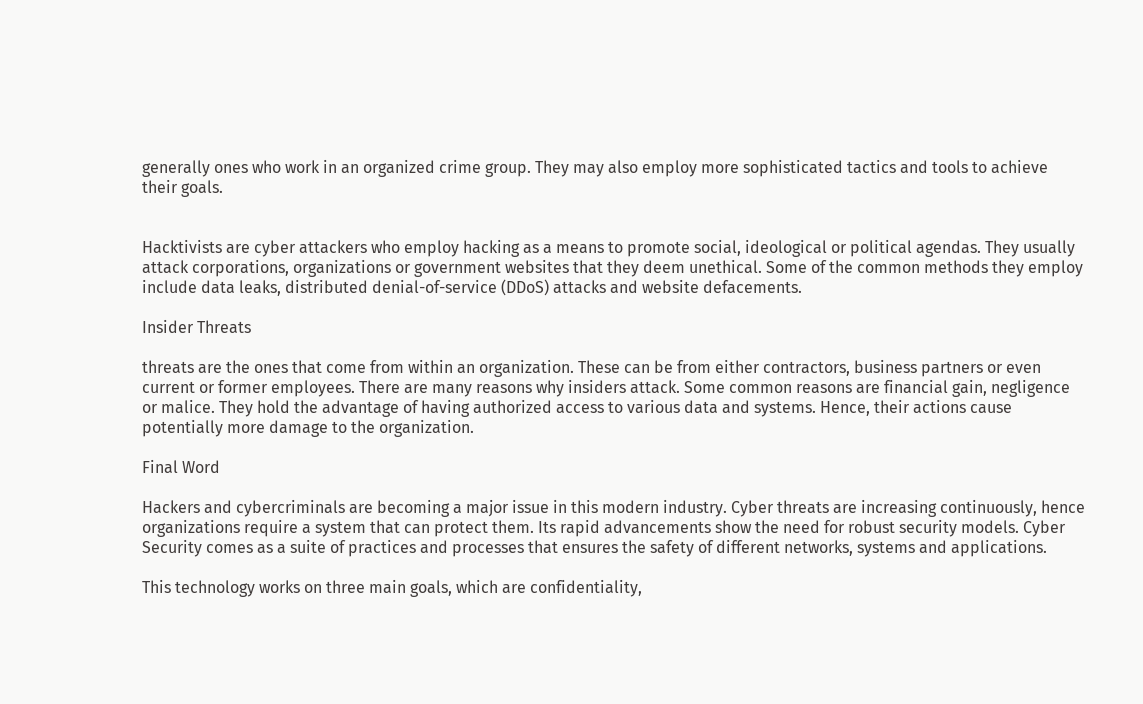generally ones who work in an organized crime group. They may also employ more sophisticated tactics and tools to achieve their goals.


Hacktivists are cyber attackers who employ hacking as a means to promote social, ideological or political agendas. They usually attack corporations, organizations or government websites that they deem unethical. Some of the common methods they employ include data leaks, distributed denial-of-service (DDoS) attacks and website defacements.

Insider Threats

threats are the ones that come from within an organization. These can be from either contractors, business partners or even current or former employees. There are many reasons why insiders attack. Some common reasons are financial gain, negligence or malice. They hold the advantage of having authorized access to various data and systems. Hence, their actions cause potentially more damage to the organization.

Final Word

Hackers and cybercriminals are becoming a major issue in this modern industry. Cyber threats are increasing continuously, hence organizations require a system that can protect them. Its rapid advancements show the need for robust security models. Cyber Security comes as a suite of practices and processes that ensures the safety of different networks, systems and applications.

This technology works on three main goals, which are confidentiality,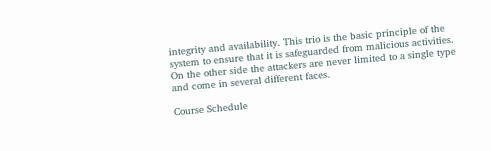integrity and availability. This trio is the basic principle of the system to ensure that it is safeguarded from malicious activities. On the other side the attackers are never limited to a single type and come in several different faces.

Course Schedule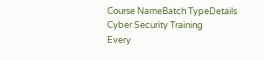Course NameBatch TypeDetails
Cyber Security Training
Every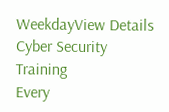WeekdayView Details
Cyber Security Training
Every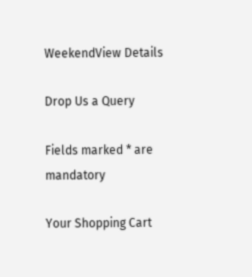WeekendView Details

Drop Us a Query

Fields marked * are mandatory

Your Shopping Cart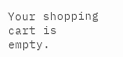Your shopping cart is empty.